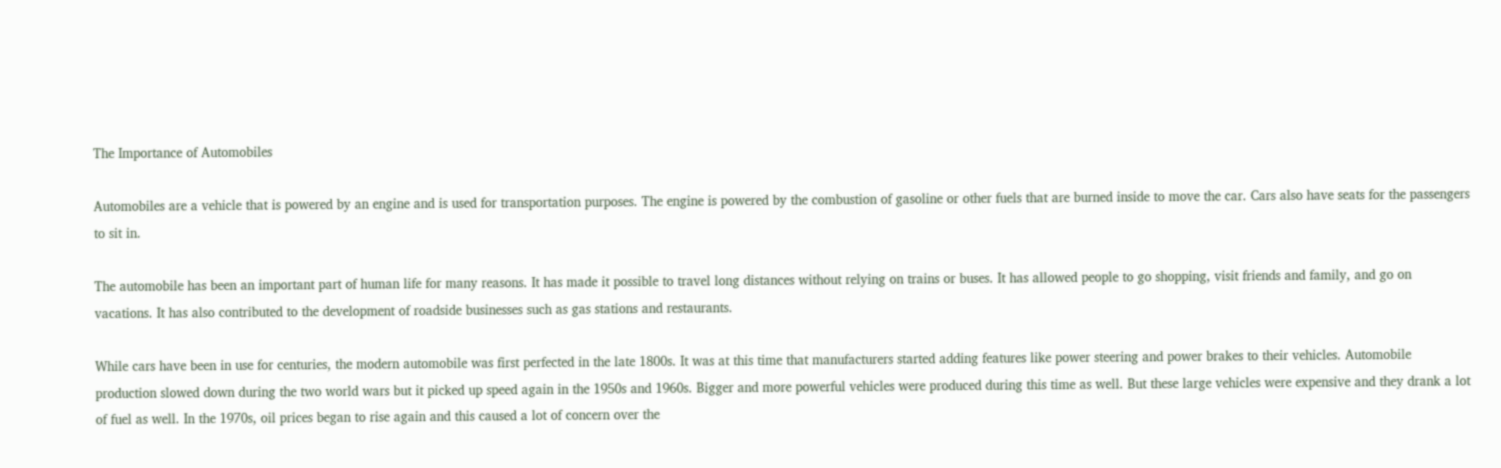The Importance of Automobiles

Automobiles are a vehicle that is powered by an engine and is used for transportation purposes. The engine is powered by the combustion of gasoline or other fuels that are burned inside to move the car. Cars also have seats for the passengers to sit in.

The automobile has been an important part of human life for many reasons. It has made it possible to travel long distances without relying on trains or buses. It has allowed people to go shopping, visit friends and family, and go on vacations. It has also contributed to the development of roadside businesses such as gas stations and restaurants.

While cars have been in use for centuries, the modern automobile was first perfected in the late 1800s. It was at this time that manufacturers started adding features like power steering and power brakes to their vehicles. Automobile production slowed down during the two world wars but it picked up speed again in the 1950s and 1960s. Bigger and more powerful vehicles were produced during this time as well. But these large vehicles were expensive and they drank a lot of fuel as well. In the 1970s, oil prices began to rise again and this caused a lot of concern over the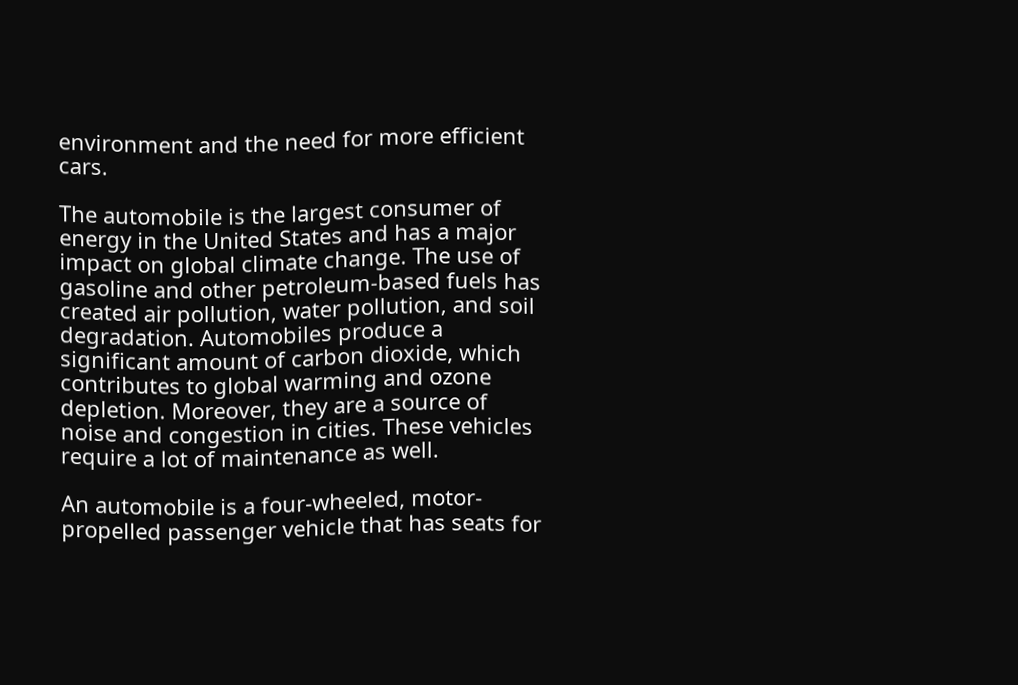environment and the need for more efficient cars.

The automobile is the largest consumer of energy in the United States and has a major impact on global climate change. The use of gasoline and other petroleum-based fuels has created air pollution, water pollution, and soil degradation. Automobiles produce a significant amount of carbon dioxide, which contributes to global warming and ozone depletion. Moreover, they are a source of noise and congestion in cities. These vehicles require a lot of maintenance as well.

An automobile is a four-wheeled, motor-propelled passenger vehicle that has seats for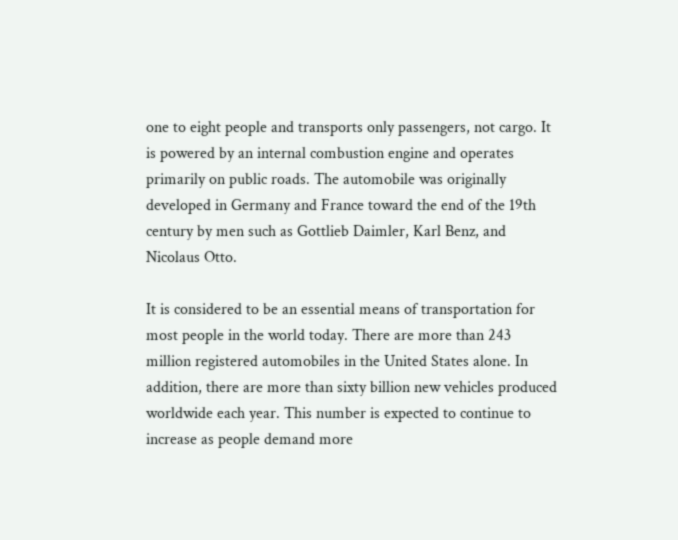one to eight people and transports only passengers, not cargo. It is powered by an internal combustion engine and operates primarily on public roads. The automobile was originally developed in Germany and France toward the end of the 19th century by men such as Gottlieb Daimler, Karl Benz, and Nicolaus Otto.

It is considered to be an essential means of transportation for most people in the world today. There are more than 243 million registered automobiles in the United States alone. In addition, there are more than sixty billion new vehicles produced worldwide each year. This number is expected to continue to increase as people demand more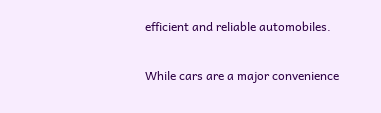efficient and reliable automobiles.

While cars are a major convenience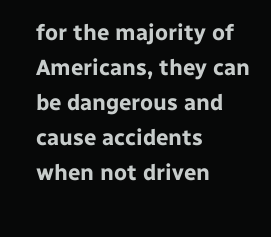for the majority of Americans, they can be dangerous and cause accidents when not driven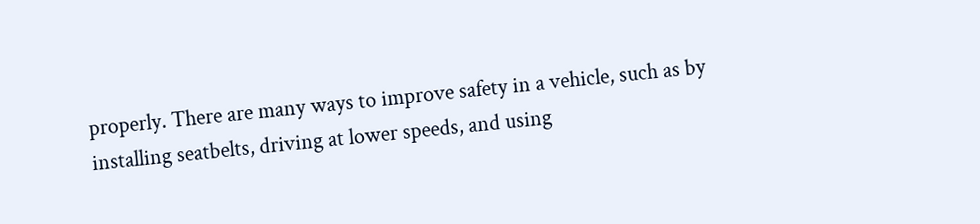properly. There are many ways to improve safety in a vehicle, such as by installing seatbelts, driving at lower speeds, and using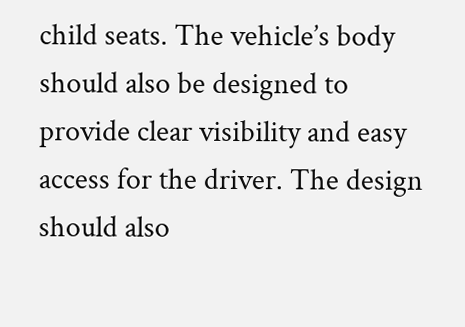child seats. The vehicle’s body should also be designed to provide clear visibility and easy access for the driver. The design should also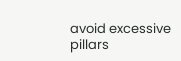avoid excessive pillars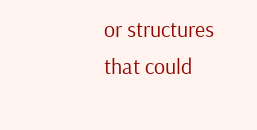or structures that could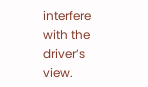interfere with the driver’s view.